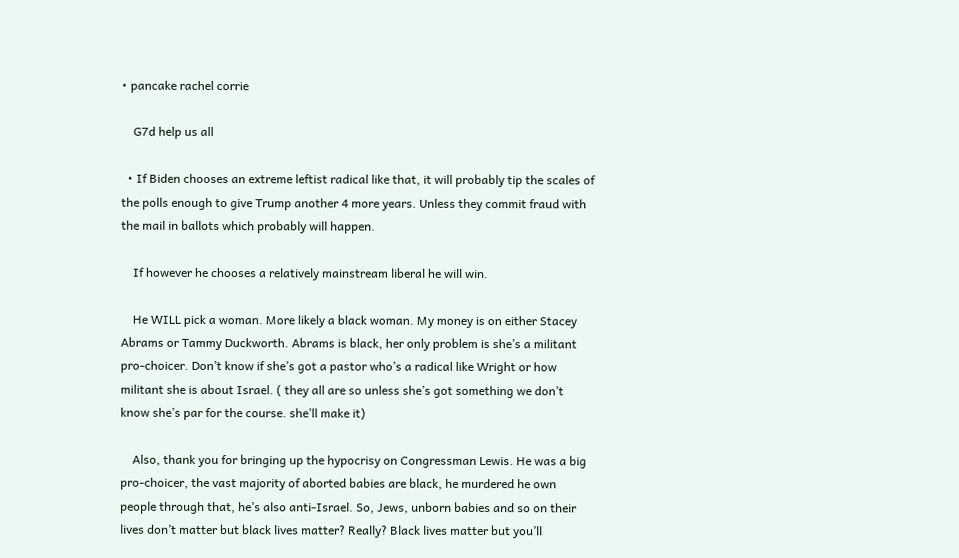• pancake rachel corrie

    G7d help us all

  • If Biden chooses an extreme leftist radical like that, it will probably tip the scales of the polls enough to give Trump another 4 more years. Unless they commit fraud with the mail in ballots which probably will happen.

    If however he chooses a relatively mainstream liberal he will win.

    He WILL pick a woman. More likely a black woman. My money is on either Stacey Abrams or Tammy Duckworth. Abrams is black, her only problem is she’s a militant pro-choicer. Don’t know if she’s got a pastor who’s a radical like Wright or how militant she is about Israel. ( they all are so unless she’s got something we don’t know she’s par for the course. she’ll make it)

    Also, thank you for bringing up the hypocrisy on Congressman Lewis. He was a big pro-choicer, the vast majority of aborted babies are black, he murdered he own people through that, he’s also anti-Israel. So, Jews, unborn babies and so on their lives don’t matter but black lives matter? Really? Black lives matter but you’ll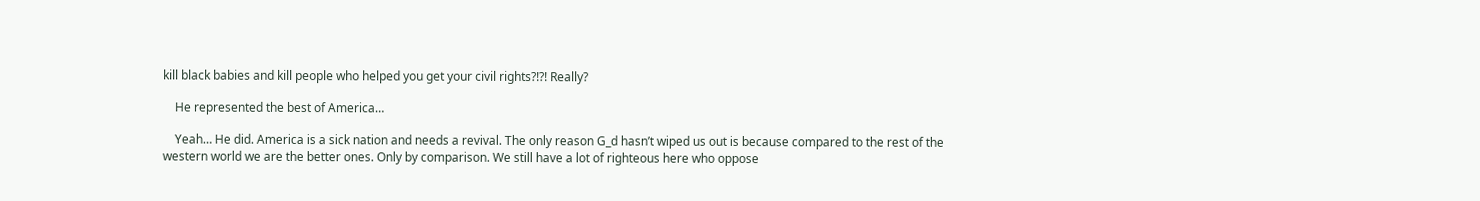kill black babies and kill people who helped you get your civil rights?!?! Really?

    He represented the best of America…

    Yeah… He did. America is a sick nation and needs a revival. The only reason G_d hasn’t wiped us out is because compared to the rest of the western world we are the better ones. Only by comparison. We still have a lot of righteous here who oppose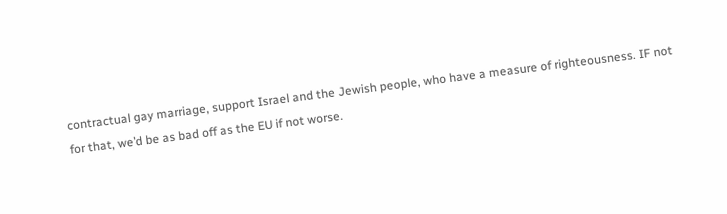contractual gay marriage, support Israel and the Jewish people, who have a measure of righteousness. IF not for that, we’d be as bad off as the EU if not worse.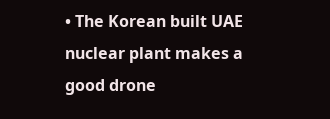• The Korean built UAE nuclear plant makes a good drone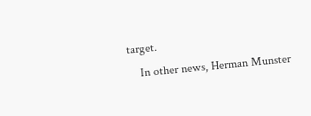target.
    In other news, Herman Munster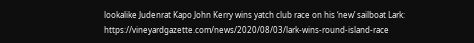lookalike Judenrat Kapo John Kerry wins yatch club race on his ‘new’ sailboat Lark: https://vineyardgazette.com/news/2020/08/03/lark-wins-round-island-race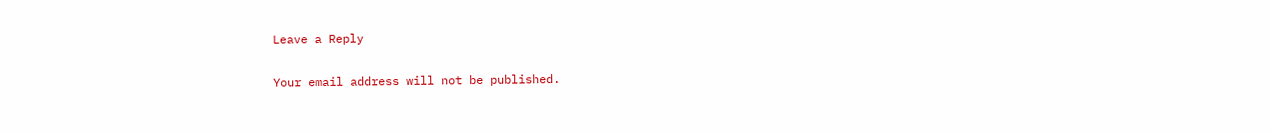Leave a Reply

Your email address will not be published.